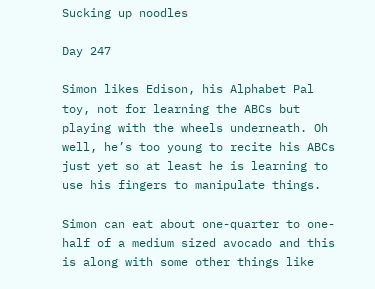Sucking up noodles

Day 247

Simon likes Edison, his Alphabet Pal toy, not for learning the ABCs but playing with the wheels underneath. Oh well, he’s too young to recite his ABCs just yet so at least he is learning to use his fingers to manipulate things.

Simon can eat about one-quarter to one-half of a medium sized avocado and this is along with some other things like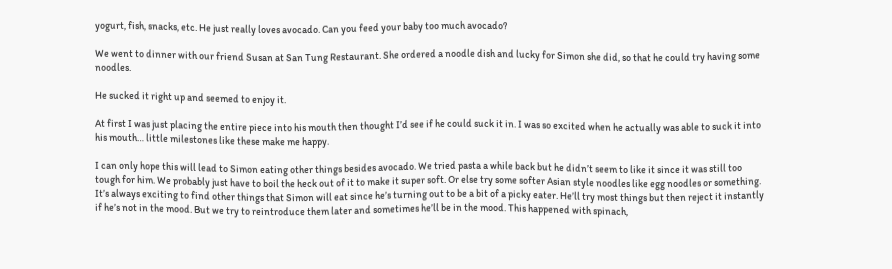yogurt, fish, snacks, etc. He just really loves avocado. Can you feed your baby too much avocado?

We went to dinner with our friend Susan at San Tung Restaurant. She ordered a noodle dish and lucky for Simon she did, so that he could try having some noodles.

He sucked it right up and seemed to enjoy it.

At first I was just placing the entire piece into his mouth then thought I’d see if he could suck it in. I was so excited when he actually was able to suck it into his mouth… little milestones like these make me happy.

I can only hope this will lead to Simon eating other things besides avocado. We tried pasta a while back but he didn’t seem to like it since it was still too tough for him. We probably just have to boil the heck out of it to make it super soft. Or else try some softer Asian style noodles like egg noodles or something. It’s always exciting to find other things that Simon will eat since he’s turning out to be a bit of a picky eater. He’ll try most things but then reject it instantly if he’s not in the mood. But we try to reintroduce them later and sometimes he’ll be in the mood. This happened with spinach,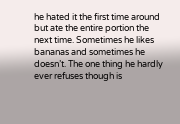he hated it the first time around but ate the entire portion the next time. Sometimes he likes bananas and sometimes he doesn’t. The one thing he hardly ever refuses though is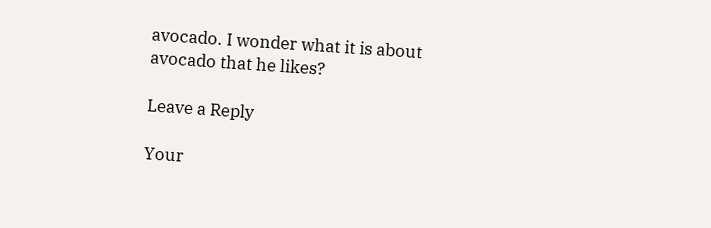avocado. I wonder what it is about avocado that he likes?

Leave a Reply

Your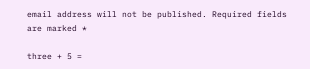email address will not be published. Required fields are marked *

three + 5 =